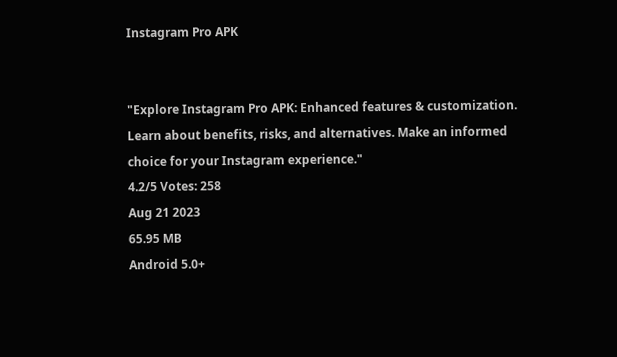Instagram Pro APK


"Explore Instagram Pro APK: Enhanced features & customization. Learn about benefits, risks, and alternatives. Make an informed choice for your Instagram experience."
4.2/5 Votes: 258
Aug 21 2023
65.95 MB
Android 5.0+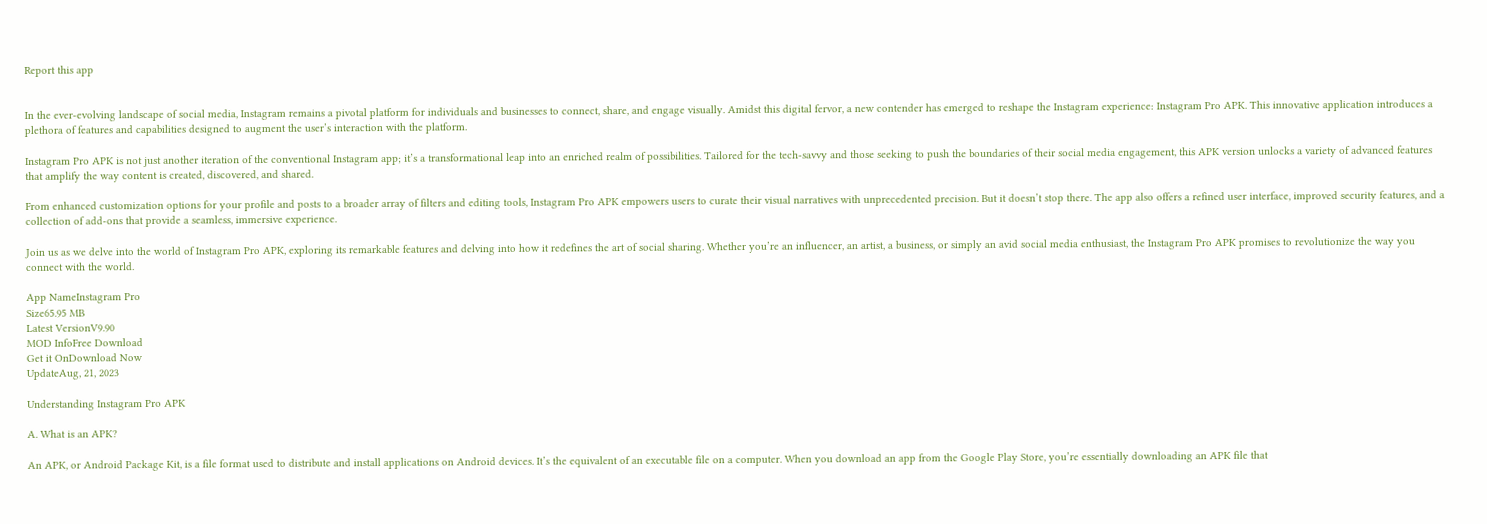Report this app


In the ever-evolving landscape of social media, Instagram remains a pivotal platform for individuals and businesses to connect, share, and engage visually. Amidst this digital fervor, a new contender has emerged to reshape the Instagram experience: Instagram Pro APK. This innovative application introduces a plethora of features and capabilities designed to augment the user’s interaction with the platform.

Instagram Pro APK is not just another iteration of the conventional Instagram app; it’s a transformational leap into an enriched realm of possibilities. Tailored for the tech-savvy and those seeking to push the boundaries of their social media engagement, this APK version unlocks a variety of advanced features that amplify the way content is created, discovered, and shared.

From enhanced customization options for your profile and posts to a broader array of filters and editing tools, Instagram Pro APK empowers users to curate their visual narratives with unprecedented precision. But it doesn’t stop there. The app also offers a refined user interface, improved security features, and a collection of add-ons that provide a seamless, immersive experience.

Join us as we delve into the world of Instagram Pro APK, exploring its remarkable features and delving into how it redefines the art of social sharing. Whether you’re an influencer, an artist, a business, or simply an avid social media enthusiast, the Instagram Pro APK promises to revolutionize the way you connect with the world.

App NameInstagram Pro
Size65.95 MB
Latest VersionV9.90
MOD InfoFree Download
Get it OnDownload Now
UpdateAug, 21, 2023

Understanding Instagram Pro APK

A. What is an APK?

An APK, or Android Package Kit, is a file format used to distribute and install applications on Android devices. It’s the equivalent of an executable file on a computer. When you download an app from the Google Play Store, you’re essentially downloading an APK file that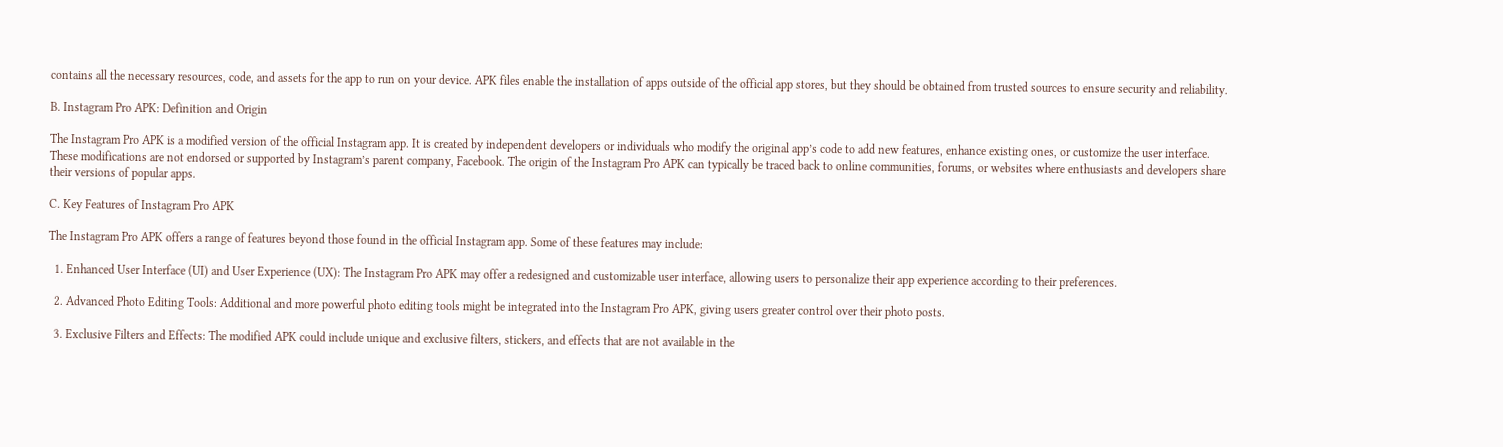contains all the necessary resources, code, and assets for the app to run on your device. APK files enable the installation of apps outside of the official app stores, but they should be obtained from trusted sources to ensure security and reliability.

B. Instagram Pro APK: Definition and Origin

The Instagram Pro APK is a modified version of the official Instagram app. It is created by independent developers or individuals who modify the original app’s code to add new features, enhance existing ones, or customize the user interface. These modifications are not endorsed or supported by Instagram’s parent company, Facebook. The origin of the Instagram Pro APK can typically be traced back to online communities, forums, or websites where enthusiasts and developers share their versions of popular apps.

C. Key Features of Instagram Pro APK

The Instagram Pro APK offers a range of features beyond those found in the official Instagram app. Some of these features may include:

  1. Enhanced User Interface (UI) and User Experience (UX): The Instagram Pro APK may offer a redesigned and customizable user interface, allowing users to personalize their app experience according to their preferences.

  2. Advanced Photo Editing Tools: Additional and more powerful photo editing tools might be integrated into the Instagram Pro APK, giving users greater control over their photo posts.

  3. Exclusive Filters and Effects: The modified APK could include unique and exclusive filters, stickers, and effects that are not available in the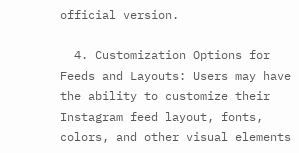official version.

  4. Customization Options for Feeds and Layouts: Users may have the ability to customize their Instagram feed layout, fonts, colors, and other visual elements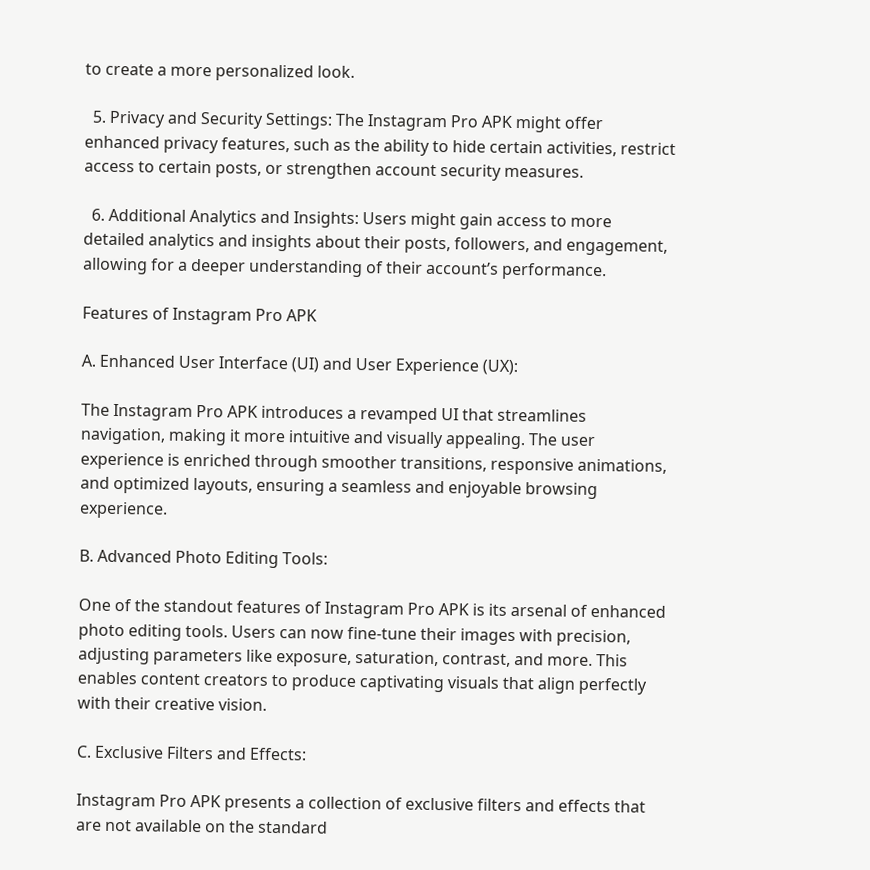to create a more personalized look.

  5. Privacy and Security Settings: The Instagram Pro APK might offer enhanced privacy features, such as the ability to hide certain activities, restrict access to certain posts, or strengthen account security measures.

  6. Additional Analytics and Insights: Users might gain access to more detailed analytics and insights about their posts, followers, and engagement, allowing for a deeper understanding of their account’s performance.

Features of Instagram Pro APK

A. Enhanced User Interface (UI) and User Experience (UX):

The Instagram Pro APK introduces a revamped UI that streamlines navigation, making it more intuitive and visually appealing. The user experience is enriched through smoother transitions, responsive animations, and optimized layouts, ensuring a seamless and enjoyable browsing experience.

B. Advanced Photo Editing Tools:

One of the standout features of Instagram Pro APK is its arsenal of enhanced photo editing tools. Users can now fine-tune their images with precision, adjusting parameters like exposure, saturation, contrast, and more. This enables content creators to produce captivating visuals that align perfectly with their creative vision.

C. Exclusive Filters and Effects:

Instagram Pro APK presents a collection of exclusive filters and effects that are not available on the standard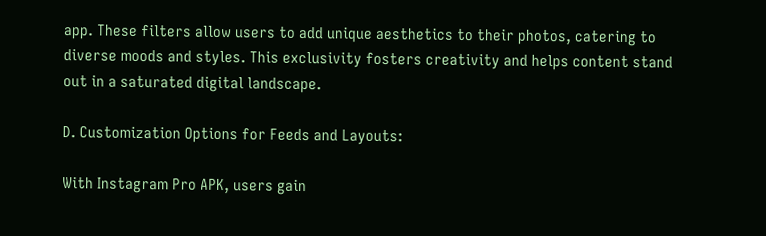app. These filters allow users to add unique aesthetics to their photos, catering to diverse moods and styles. This exclusivity fosters creativity and helps content stand out in a saturated digital landscape.

D. Customization Options for Feeds and Layouts:

With Instagram Pro APK, users gain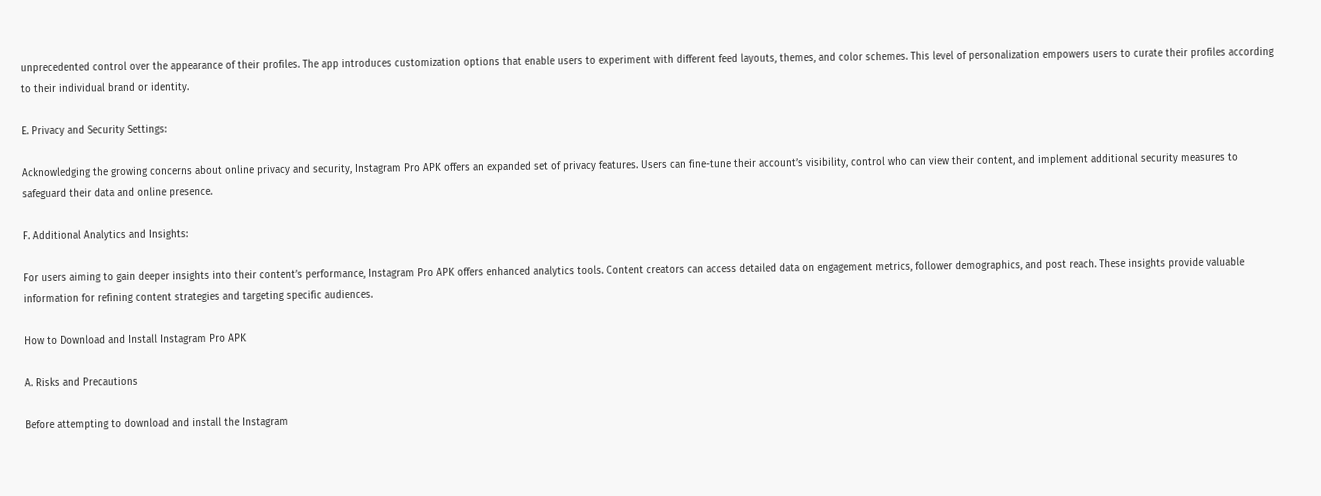unprecedented control over the appearance of their profiles. The app introduces customization options that enable users to experiment with different feed layouts, themes, and color schemes. This level of personalization empowers users to curate their profiles according to their individual brand or identity.

E. Privacy and Security Settings:

Acknowledging the growing concerns about online privacy and security, Instagram Pro APK offers an expanded set of privacy features. Users can fine-tune their account’s visibility, control who can view their content, and implement additional security measures to safeguard their data and online presence.

F. Additional Analytics and Insights:

For users aiming to gain deeper insights into their content’s performance, Instagram Pro APK offers enhanced analytics tools. Content creators can access detailed data on engagement metrics, follower demographics, and post reach. These insights provide valuable information for refining content strategies and targeting specific audiences.

How to Download and Install Instagram Pro APK

A. Risks and Precautions

Before attempting to download and install the Instagram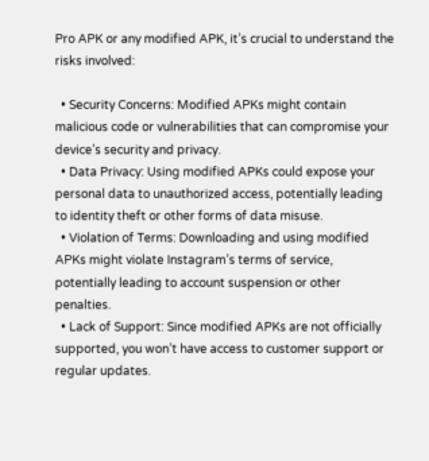Pro APK or any modified APK, it’s crucial to understand the risks involved:

  • Security Concerns: Modified APKs might contain malicious code or vulnerabilities that can compromise your device’s security and privacy.
  • Data Privacy: Using modified APKs could expose your personal data to unauthorized access, potentially leading to identity theft or other forms of data misuse.
  • Violation of Terms: Downloading and using modified APKs might violate Instagram’s terms of service, potentially leading to account suspension or other penalties.
  • Lack of Support: Since modified APKs are not officially supported, you won’t have access to customer support or regular updates.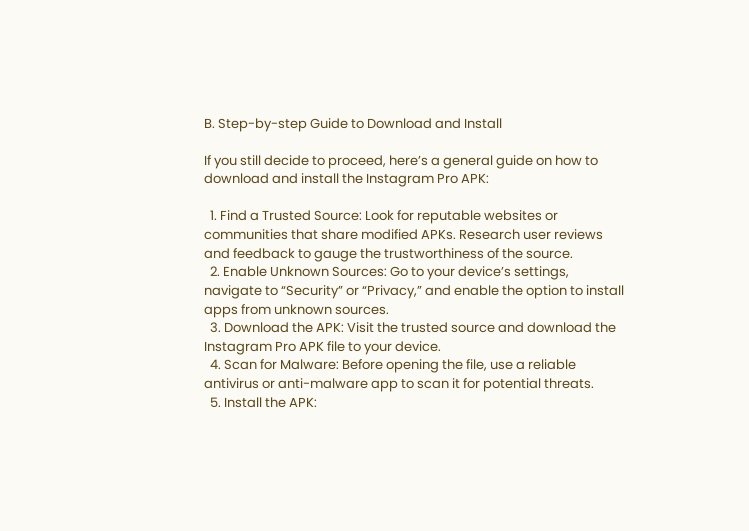B. Step-by-step Guide to Download and Install

If you still decide to proceed, here’s a general guide on how to download and install the Instagram Pro APK:

  1. Find a Trusted Source: Look for reputable websites or communities that share modified APKs. Research user reviews and feedback to gauge the trustworthiness of the source.
  2. Enable Unknown Sources: Go to your device’s settings, navigate to “Security” or “Privacy,” and enable the option to install apps from unknown sources.
  3. Download the APK: Visit the trusted source and download the Instagram Pro APK file to your device.
  4. Scan for Malware: Before opening the file, use a reliable antivirus or anti-malware app to scan it for potential threats.
  5. Install the APK: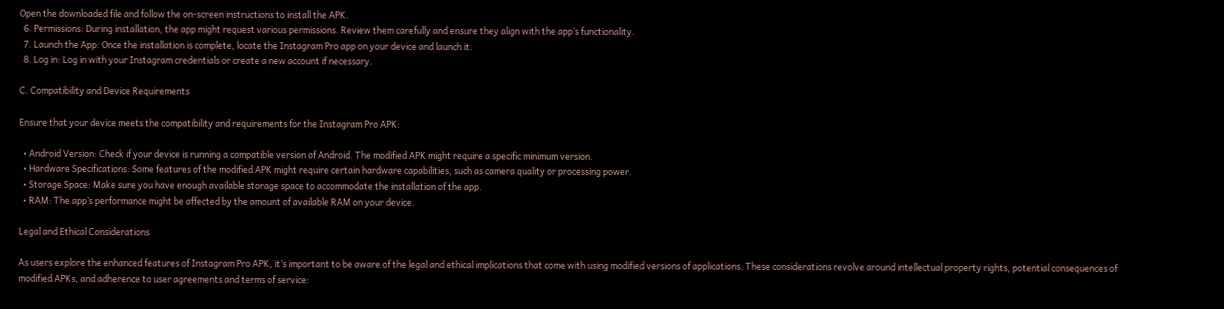Open the downloaded file and follow the on-screen instructions to install the APK.
  6. Permissions: During installation, the app might request various permissions. Review them carefully and ensure they align with the app’s functionality.
  7. Launch the App: Once the installation is complete, locate the Instagram Pro app on your device and launch it.
  8. Log in: Log in with your Instagram credentials or create a new account if necessary.

C. Compatibility and Device Requirements

Ensure that your device meets the compatibility and requirements for the Instagram Pro APK:

  • Android Version: Check if your device is running a compatible version of Android. The modified APK might require a specific minimum version.
  • Hardware Specifications: Some features of the modified APK might require certain hardware capabilities, such as camera quality or processing power.
  • Storage Space: Make sure you have enough available storage space to accommodate the installation of the app.
  • RAM: The app’s performance might be affected by the amount of available RAM on your device.

Legal and Ethical Considerations

As users explore the enhanced features of Instagram Pro APK, it’s important to be aware of the legal and ethical implications that come with using modified versions of applications. These considerations revolve around intellectual property rights, potential consequences of modified APKs, and adherence to user agreements and terms of service: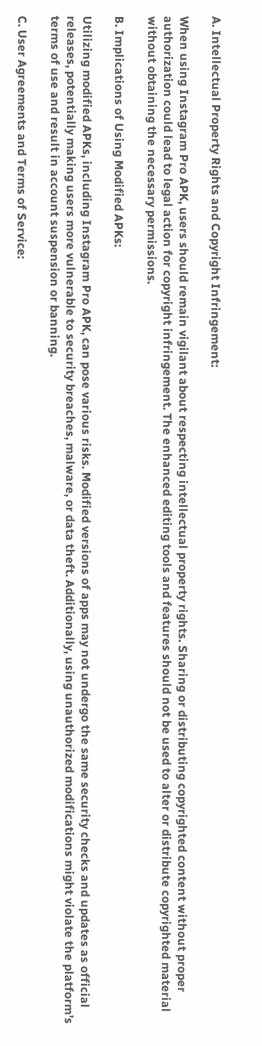A. Intellectual Property Rights and Copyright Infringement:

When using Instagram Pro APK, users should remain vigilant about respecting intellectual property rights. Sharing or distributing copyrighted content without proper authorization could lead to legal action for copyright infringement. The enhanced editing tools and features should not be used to alter or distribute copyrighted material without obtaining the necessary permissions.

B. Implications of Using Modified APKs:

Utilizing modified APKs, including Instagram Pro APK, can pose various risks. Modified versions of apps may not undergo the same security checks and updates as official releases, potentially making users more vulnerable to security breaches, malware, or data theft. Additionally, using unauthorized modifications might violate the platform’s terms of use and result in account suspension or banning.

C. User Agreements and Terms of Service: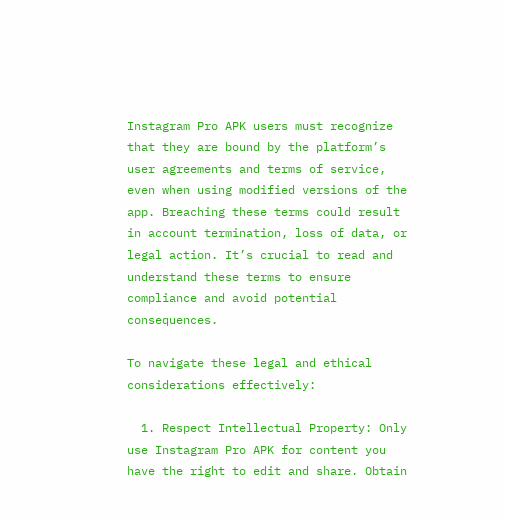Instagram Pro APK users must recognize that they are bound by the platform’s user agreements and terms of service, even when using modified versions of the app. Breaching these terms could result in account termination, loss of data, or legal action. It’s crucial to read and understand these terms to ensure compliance and avoid potential consequences.

To navigate these legal and ethical considerations effectively:

  1. Respect Intellectual Property: Only use Instagram Pro APK for content you have the right to edit and share. Obtain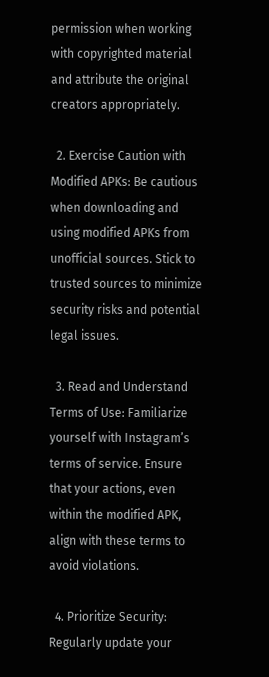permission when working with copyrighted material and attribute the original creators appropriately.

  2. Exercise Caution with Modified APKs: Be cautious when downloading and using modified APKs from unofficial sources. Stick to trusted sources to minimize security risks and potential legal issues.

  3. Read and Understand Terms of Use: Familiarize yourself with Instagram’s terms of service. Ensure that your actions, even within the modified APK, align with these terms to avoid violations.

  4. Prioritize Security: Regularly update your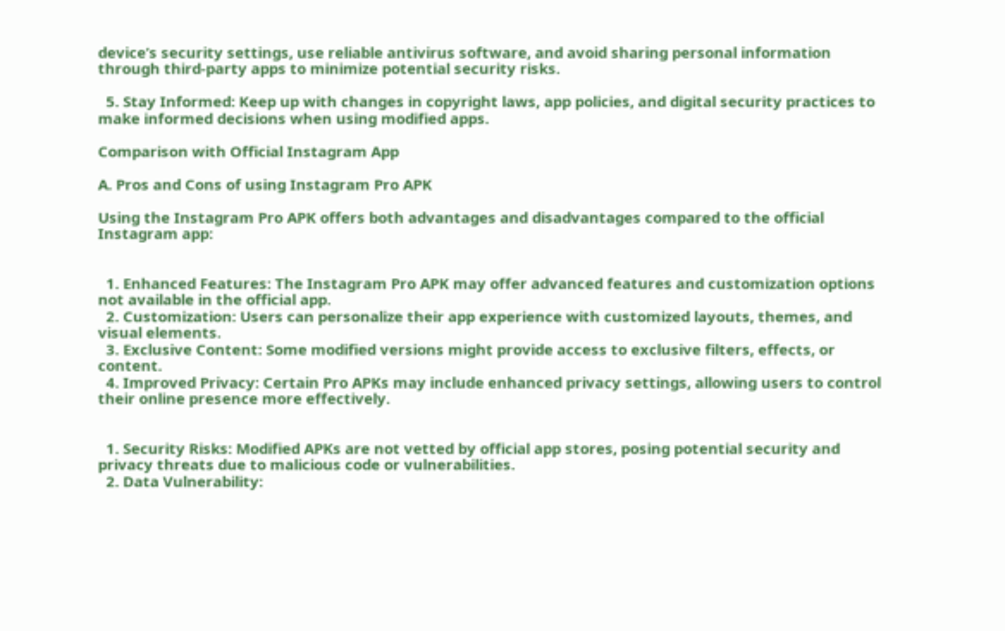device’s security settings, use reliable antivirus software, and avoid sharing personal information through third-party apps to minimize potential security risks.

  5. Stay Informed: Keep up with changes in copyright laws, app policies, and digital security practices to make informed decisions when using modified apps.

Comparison with Official Instagram App

A. Pros and Cons of using Instagram Pro APK

Using the Instagram Pro APK offers both advantages and disadvantages compared to the official Instagram app:


  1. Enhanced Features: The Instagram Pro APK may offer advanced features and customization options not available in the official app.
  2. Customization: Users can personalize their app experience with customized layouts, themes, and visual elements.
  3. Exclusive Content: Some modified versions might provide access to exclusive filters, effects, or content.
  4. Improved Privacy: Certain Pro APKs may include enhanced privacy settings, allowing users to control their online presence more effectively.


  1. Security Risks: Modified APKs are not vetted by official app stores, posing potential security and privacy threats due to malicious code or vulnerabilities.
  2. Data Vulnerability: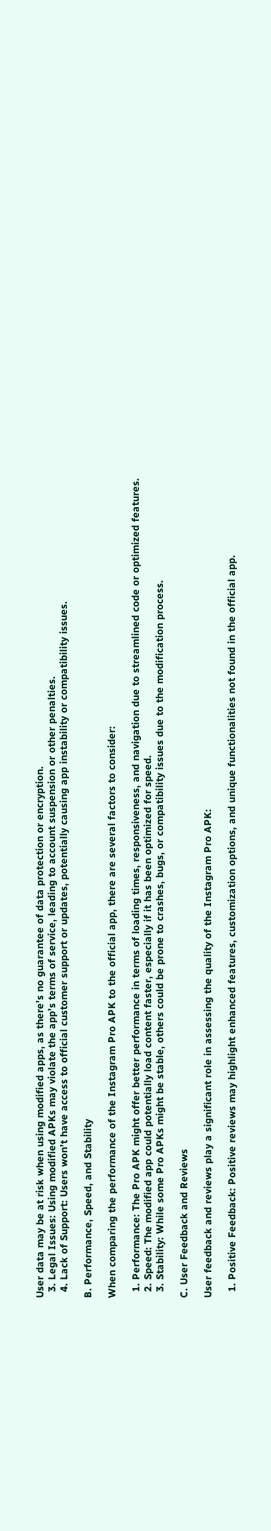User data may be at risk when using modified apps, as there’s no guarantee of data protection or encryption.
  3. Legal Issues: Using modified APKs may violate the app’s terms of service, leading to account suspension or other penalties.
  4. Lack of Support: Users won’t have access to official customer support or updates, potentially causing app instability or compatibility issues.

B. Performance, Speed, and Stability

When comparing the performance of the Instagram Pro APK to the official app, there are several factors to consider:

  1. Performance: The Pro APK might offer better performance in terms of loading times, responsiveness, and navigation due to streamlined code or optimized features.
  2. Speed: The modified app could potentially load content faster, especially if it has been optimized for speed.
  3. Stability: While some Pro APKs might be stable, others could be prone to crashes, bugs, or compatibility issues due to the modification process.

C. User Feedback and Reviews

User feedback and reviews play a significant role in assessing the quality of the Instagram Pro APK:

  1. Positive Feedback: Positive reviews may highlight enhanced features, customization options, and unique functionalities not found in the official app.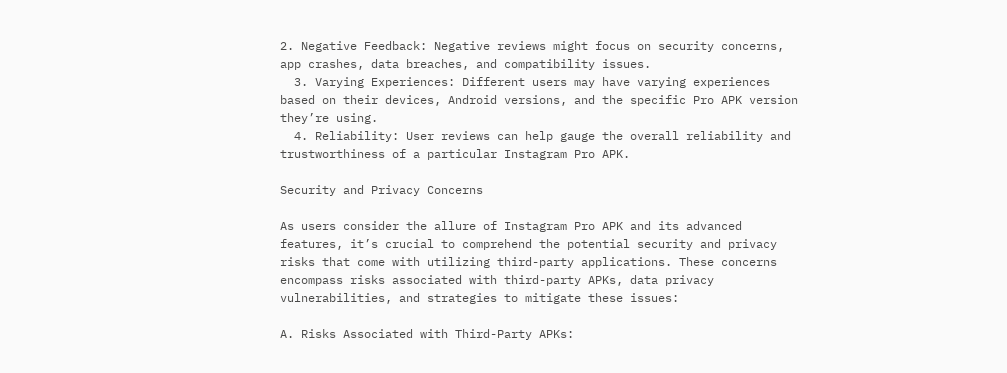2. Negative Feedback: Negative reviews might focus on security concerns, app crashes, data breaches, and compatibility issues.
  3. Varying Experiences: Different users may have varying experiences based on their devices, Android versions, and the specific Pro APK version they’re using.
  4. Reliability: User reviews can help gauge the overall reliability and trustworthiness of a particular Instagram Pro APK.

Security and Privacy Concerns

As users consider the allure of Instagram Pro APK and its advanced features, it’s crucial to comprehend the potential security and privacy risks that come with utilizing third-party applications. These concerns encompass risks associated with third-party APKs, data privacy vulnerabilities, and strategies to mitigate these issues:

A. Risks Associated with Third-Party APKs: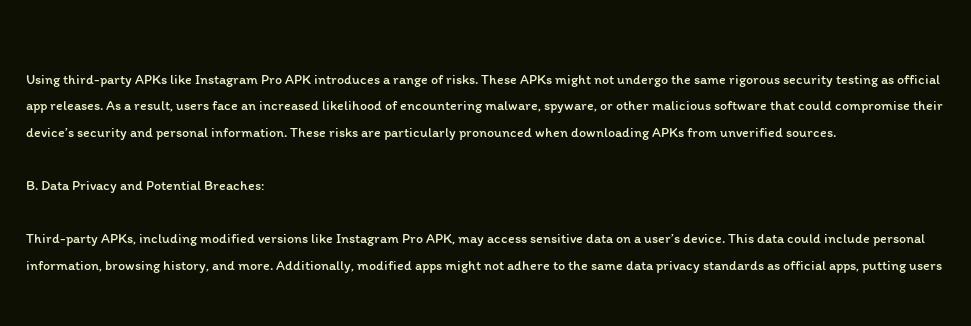Using third-party APKs like Instagram Pro APK introduces a range of risks. These APKs might not undergo the same rigorous security testing as official app releases. As a result, users face an increased likelihood of encountering malware, spyware, or other malicious software that could compromise their device’s security and personal information. These risks are particularly pronounced when downloading APKs from unverified sources.

B. Data Privacy and Potential Breaches:

Third-party APKs, including modified versions like Instagram Pro APK, may access sensitive data on a user’s device. This data could include personal information, browsing history, and more. Additionally, modified apps might not adhere to the same data privacy standards as official apps, putting users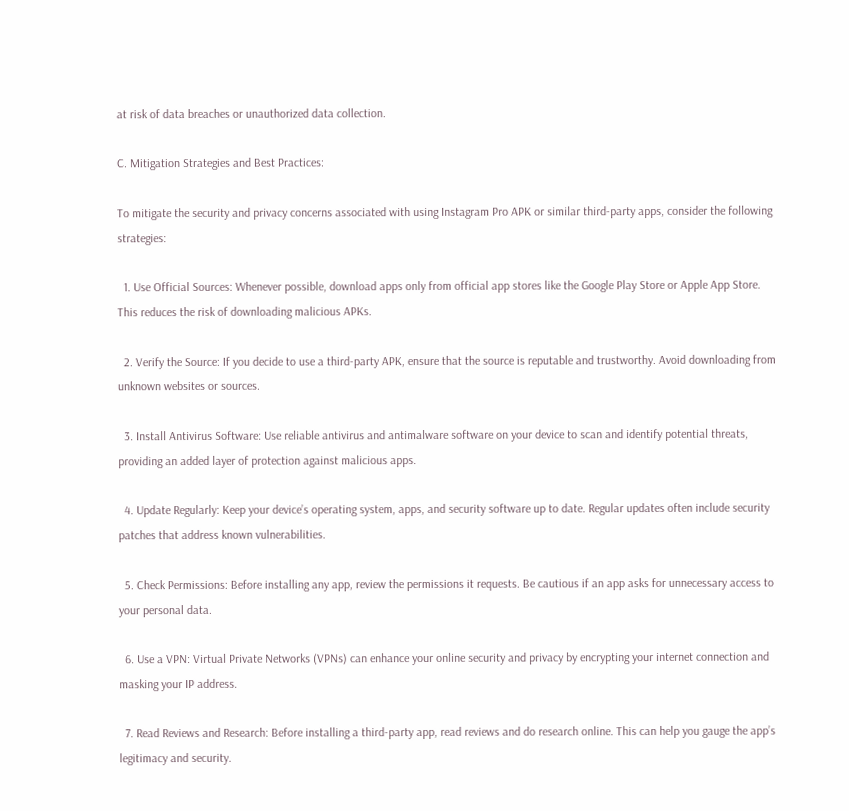at risk of data breaches or unauthorized data collection.

C. Mitigation Strategies and Best Practices:

To mitigate the security and privacy concerns associated with using Instagram Pro APK or similar third-party apps, consider the following strategies:

  1. Use Official Sources: Whenever possible, download apps only from official app stores like the Google Play Store or Apple App Store. This reduces the risk of downloading malicious APKs.

  2. Verify the Source: If you decide to use a third-party APK, ensure that the source is reputable and trustworthy. Avoid downloading from unknown websites or sources.

  3. Install Antivirus Software: Use reliable antivirus and antimalware software on your device to scan and identify potential threats, providing an added layer of protection against malicious apps.

  4. Update Regularly: Keep your device’s operating system, apps, and security software up to date. Regular updates often include security patches that address known vulnerabilities.

  5. Check Permissions: Before installing any app, review the permissions it requests. Be cautious if an app asks for unnecessary access to your personal data.

  6. Use a VPN: Virtual Private Networks (VPNs) can enhance your online security and privacy by encrypting your internet connection and masking your IP address.

  7. Read Reviews and Research: Before installing a third-party app, read reviews and do research online. This can help you gauge the app’s legitimacy and security.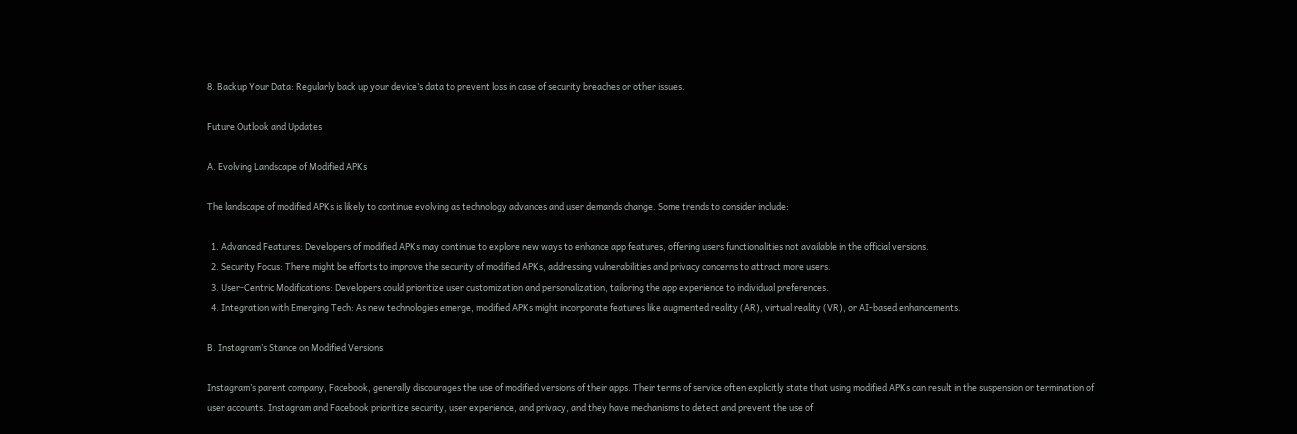8. Backup Your Data: Regularly back up your device’s data to prevent loss in case of security breaches or other issues.

Future Outlook and Updates

A. Evolving Landscape of Modified APKs

The landscape of modified APKs is likely to continue evolving as technology advances and user demands change. Some trends to consider include:

  1. Advanced Features: Developers of modified APKs may continue to explore new ways to enhance app features, offering users functionalities not available in the official versions.
  2. Security Focus: There might be efforts to improve the security of modified APKs, addressing vulnerabilities and privacy concerns to attract more users.
  3. User-Centric Modifications: Developers could prioritize user customization and personalization, tailoring the app experience to individual preferences.
  4. Integration with Emerging Tech: As new technologies emerge, modified APKs might incorporate features like augmented reality (AR), virtual reality (VR), or AI-based enhancements.

B. Instagram’s Stance on Modified Versions

Instagram’s parent company, Facebook, generally discourages the use of modified versions of their apps. Their terms of service often explicitly state that using modified APKs can result in the suspension or termination of user accounts. Instagram and Facebook prioritize security, user experience, and privacy, and they have mechanisms to detect and prevent the use of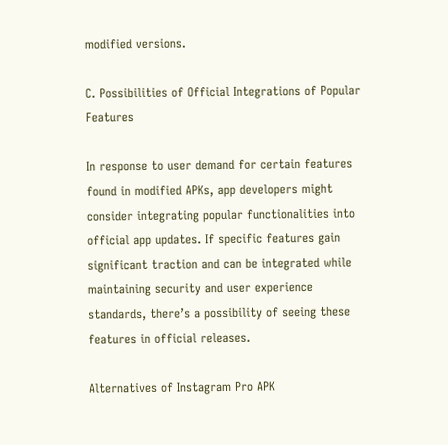modified versions.

C. Possibilities of Official Integrations of Popular Features

In response to user demand for certain features found in modified APKs, app developers might consider integrating popular functionalities into official app updates. If specific features gain significant traction and can be integrated while maintaining security and user experience standards, there’s a possibility of seeing these features in official releases.

Alternatives of Instagram Pro APK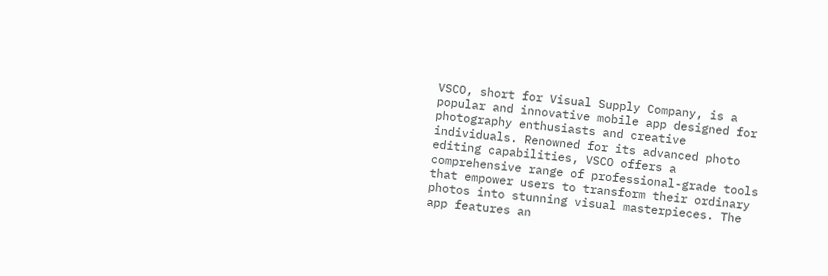VSCO, short for Visual Supply Company, is a popular and innovative mobile app designed for photography enthusiasts and creative individuals. Renowned for its advanced photo editing capabilities, VSCO offers a comprehensive range of professional-grade tools that empower users to transform their ordinary photos into stunning visual masterpieces. The app features an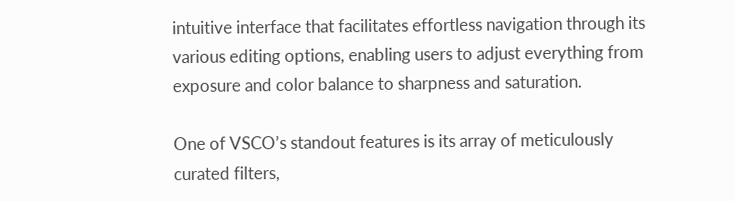intuitive interface that facilitates effortless navigation through its various editing options, enabling users to adjust everything from exposure and color balance to sharpness and saturation.

One of VSCO’s standout features is its array of meticulously curated filters,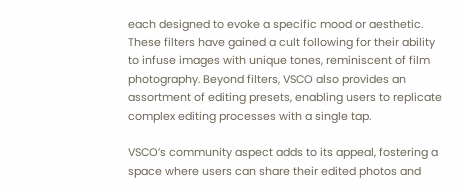each designed to evoke a specific mood or aesthetic. These filters have gained a cult following for their ability to infuse images with unique tones, reminiscent of film photography. Beyond filters, VSCO also provides an assortment of editing presets, enabling users to replicate complex editing processes with a single tap.

VSCO’s community aspect adds to its appeal, fostering a space where users can share their edited photos and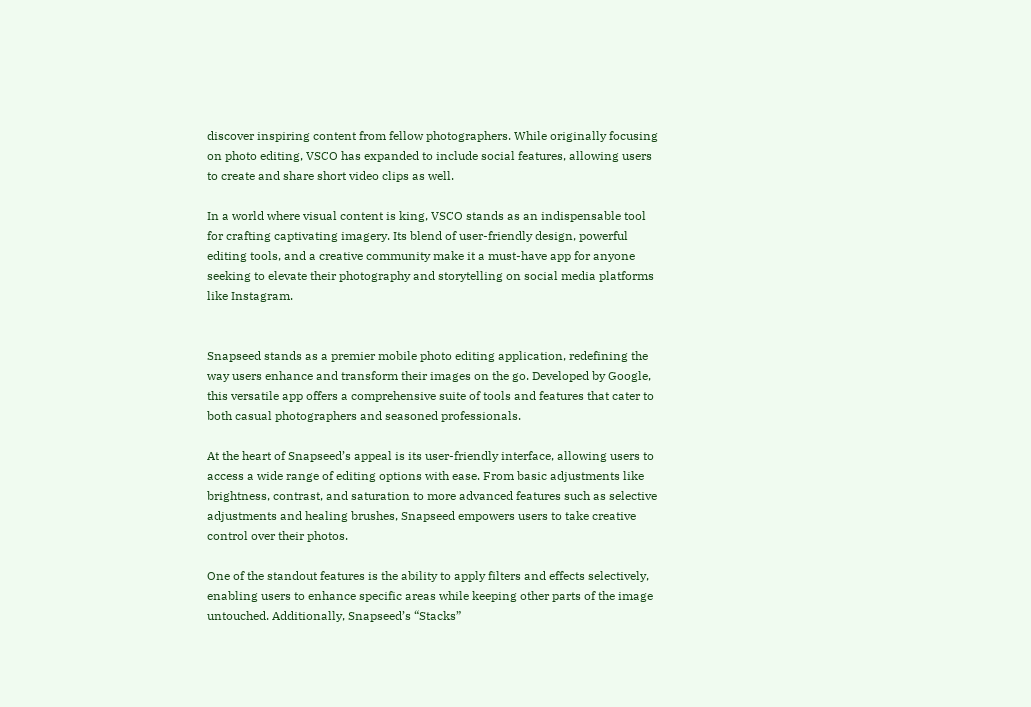discover inspiring content from fellow photographers. While originally focusing on photo editing, VSCO has expanded to include social features, allowing users to create and share short video clips as well.

In a world where visual content is king, VSCO stands as an indispensable tool for crafting captivating imagery. Its blend of user-friendly design, powerful editing tools, and a creative community make it a must-have app for anyone seeking to elevate their photography and storytelling on social media platforms like Instagram.


Snapseed stands as a premier mobile photo editing application, redefining the way users enhance and transform their images on the go. Developed by Google, this versatile app offers a comprehensive suite of tools and features that cater to both casual photographers and seasoned professionals.

At the heart of Snapseed’s appeal is its user-friendly interface, allowing users to access a wide range of editing options with ease. From basic adjustments like brightness, contrast, and saturation to more advanced features such as selective adjustments and healing brushes, Snapseed empowers users to take creative control over their photos.

One of the standout features is the ability to apply filters and effects selectively, enabling users to enhance specific areas while keeping other parts of the image untouched. Additionally, Snapseed’s “Stacks”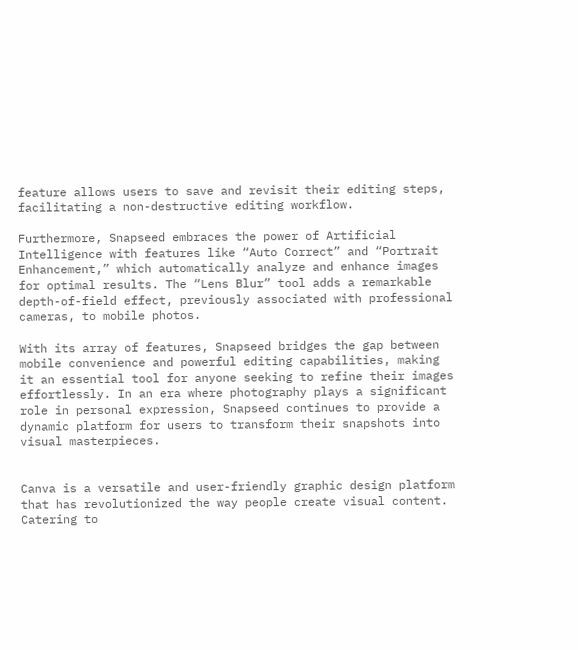feature allows users to save and revisit their editing steps, facilitating a non-destructive editing workflow.

Furthermore, Snapseed embraces the power of Artificial Intelligence with features like “Auto Correct” and “Portrait Enhancement,” which automatically analyze and enhance images for optimal results. The “Lens Blur” tool adds a remarkable depth-of-field effect, previously associated with professional cameras, to mobile photos.

With its array of features, Snapseed bridges the gap between mobile convenience and powerful editing capabilities, making it an essential tool for anyone seeking to refine their images effortlessly. In an era where photography plays a significant role in personal expression, Snapseed continues to provide a dynamic platform for users to transform their snapshots into visual masterpieces.


Canva is a versatile and user-friendly graphic design platform that has revolutionized the way people create visual content. Catering to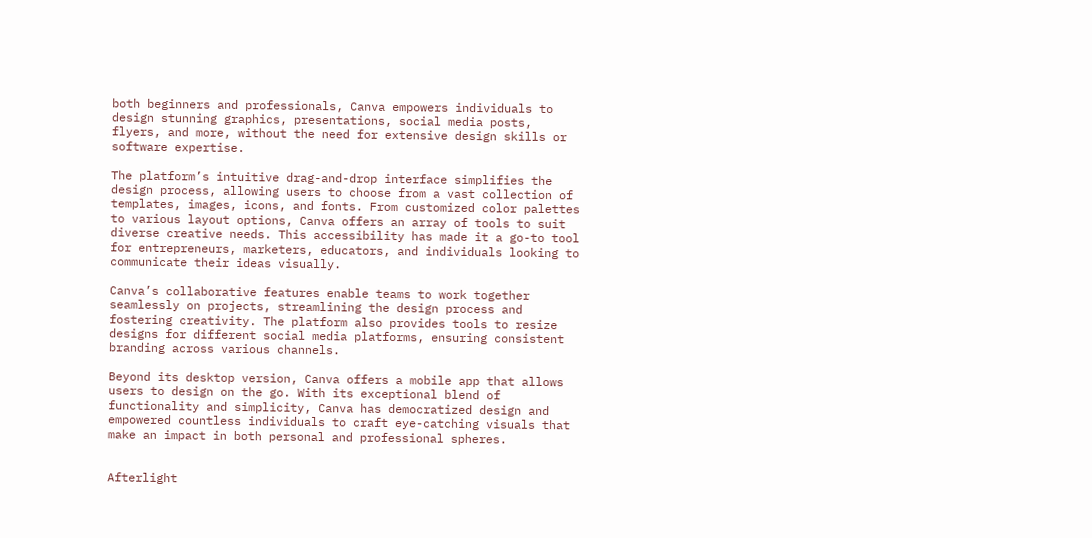both beginners and professionals, Canva empowers individuals to design stunning graphics, presentations, social media posts, flyers, and more, without the need for extensive design skills or software expertise.

The platform’s intuitive drag-and-drop interface simplifies the design process, allowing users to choose from a vast collection of templates, images, icons, and fonts. From customized color palettes to various layout options, Canva offers an array of tools to suit diverse creative needs. This accessibility has made it a go-to tool for entrepreneurs, marketers, educators, and individuals looking to communicate their ideas visually.

Canva’s collaborative features enable teams to work together seamlessly on projects, streamlining the design process and fostering creativity. The platform also provides tools to resize designs for different social media platforms, ensuring consistent branding across various channels.

Beyond its desktop version, Canva offers a mobile app that allows users to design on the go. With its exceptional blend of functionality and simplicity, Canva has democratized design and empowered countless individuals to craft eye-catching visuals that make an impact in both personal and professional spheres.


Afterlight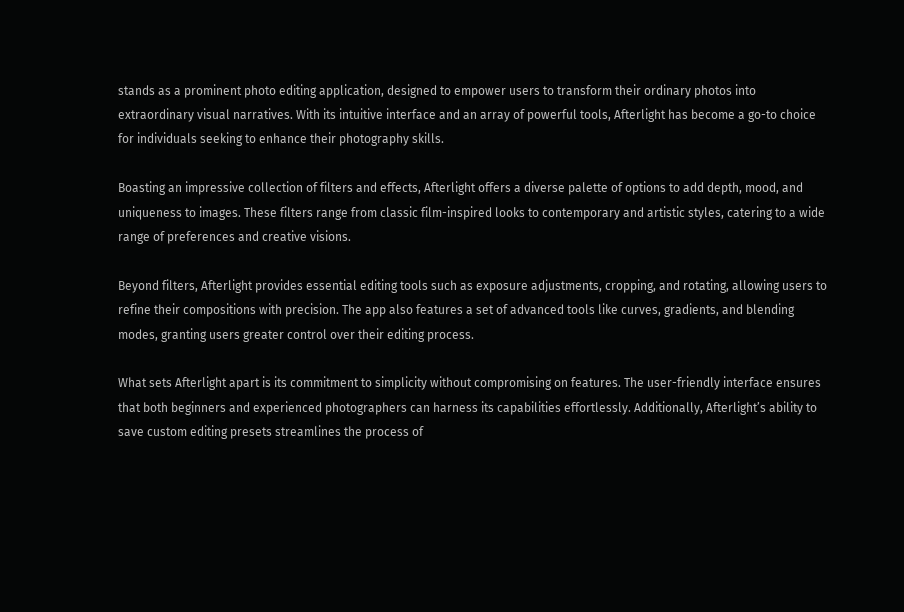stands as a prominent photo editing application, designed to empower users to transform their ordinary photos into extraordinary visual narratives. With its intuitive interface and an array of powerful tools, Afterlight has become a go-to choice for individuals seeking to enhance their photography skills.

Boasting an impressive collection of filters and effects, Afterlight offers a diverse palette of options to add depth, mood, and uniqueness to images. These filters range from classic film-inspired looks to contemporary and artistic styles, catering to a wide range of preferences and creative visions.

Beyond filters, Afterlight provides essential editing tools such as exposure adjustments, cropping, and rotating, allowing users to refine their compositions with precision. The app also features a set of advanced tools like curves, gradients, and blending modes, granting users greater control over their editing process.

What sets Afterlight apart is its commitment to simplicity without compromising on features. The user-friendly interface ensures that both beginners and experienced photographers can harness its capabilities effortlessly. Additionally, Afterlight’s ability to save custom editing presets streamlines the process of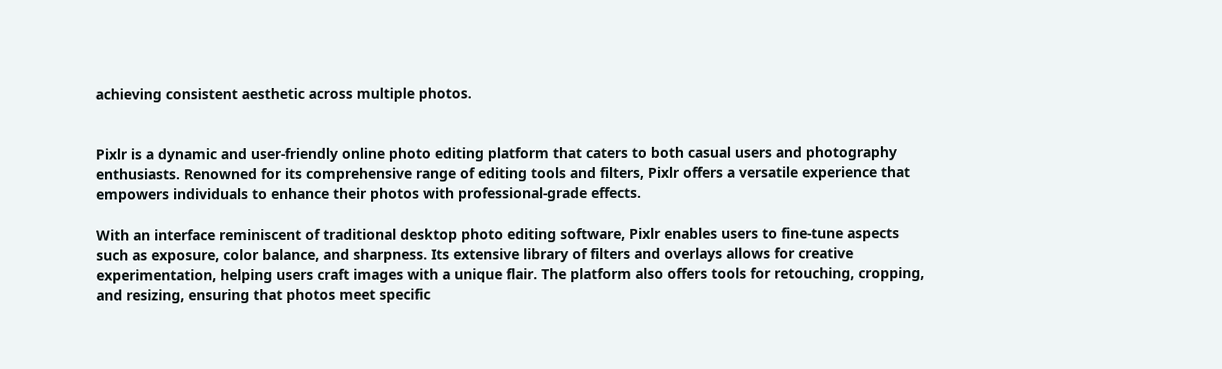achieving consistent aesthetic across multiple photos.


Pixlr is a dynamic and user-friendly online photo editing platform that caters to both casual users and photography enthusiasts. Renowned for its comprehensive range of editing tools and filters, Pixlr offers a versatile experience that empowers individuals to enhance their photos with professional-grade effects.

With an interface reminiscent of traditional desktop photo editing software, Pixlr enables users to fine-tune aspects such as exposure, color balance, and sharpness. Its extensive library of filters and overlays allows for creative experimentation, helping users craft images with a unique flair. The platform also offers tools for retouching, cropping, and resizing, ensuring that photos meet specific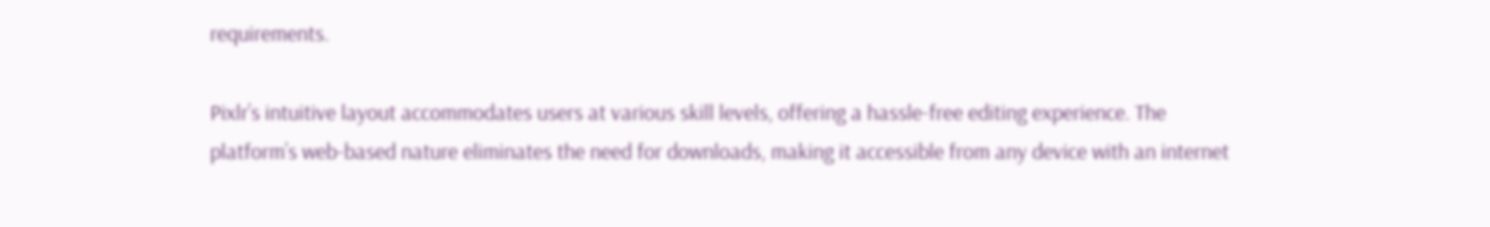requirements.

Pixlr’s intuitive layout accommodates users at various skill levels, offering a hassle-free editing experience. The platform’s web-based nature eliminates the need for downloads, making it accessible from any device with an internet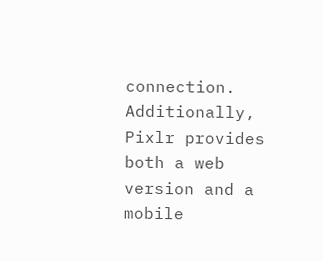connection. Additionally, Pixlr provides both a web version and a mobile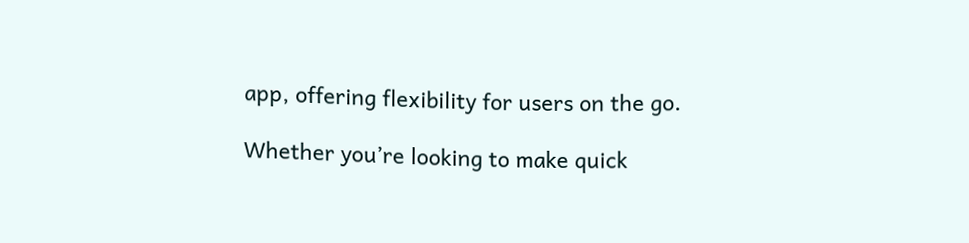app, offering flexibility for users on the go.

Whether you’re looking to make quick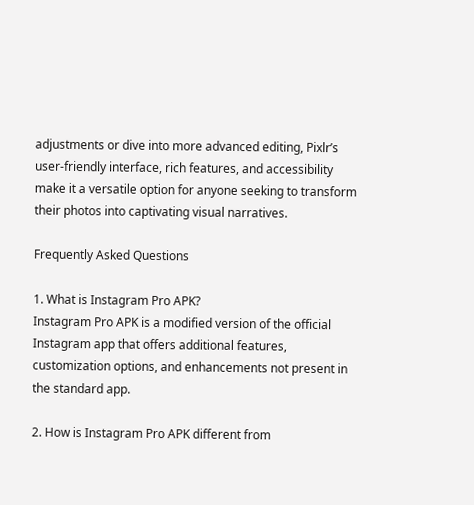adjustments or dive into more advanced editing, Pixlr’s user-friendly interface, rich features, and accessibility make it a versatile option for anyone seeking to transform their photos into captivating visual narratives.

Frequently Asked Questions

1. What is Instagram Pro APK?
Instagram Pro APK is a modified version of the official Instagram app that offers additional features, customization options, and enhancements not present in the standard app.

2. How is Instagram Pro APK different from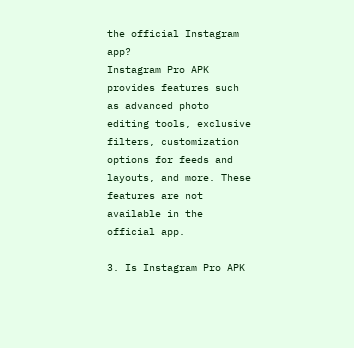the official Instagram app?
Instagram Pro APK provides features such as advanced photo editing tools, exclusive filters, customization options for feeds and layouts, and more. These features are not available in the official app.

3. Is Instagram Pro APK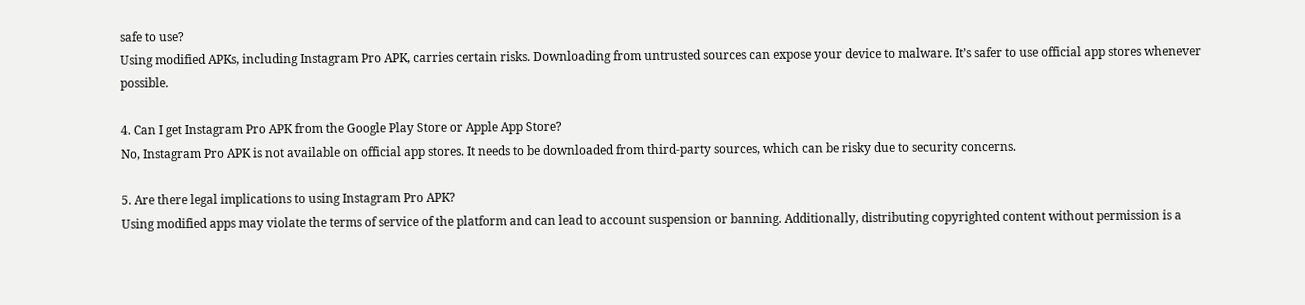safe to use?
Using modified APKs, including Instagram Pro APK, carries certain risks. Downloading from untrusted sources can expose your device to malware. It’s safer to use official app stores whenever possible.

4. Can I get Instagram Pro APK from the Google Play Store or Apple App Store?
No, Instagram Pro APK is not available on official app stores. It needs to be downloaded from third-party sources, which can be risky due to security concerns.

5. Are there legal implications to using Instagram Pro APK?
Using modified apps may violate the terms of service of the platform and can lead to account suspension or banning. Additionally, distributing copyrighted content without permission is a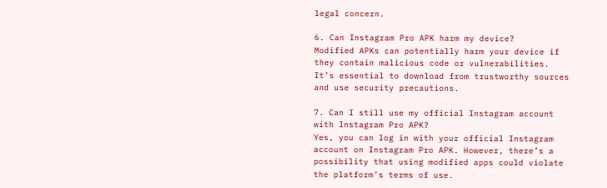legal concern.

6. Can Instagram Pro APK harm my device?
Modified APKs can potentially harm your device if they contain malicious code or vulnerabilities. It’s essential to download from trustworthy sources and use security precautions.

7. Can I still use my official Instagram account with Instagram Pro APK?
Yes, you can log in with your official Instagram account on Instagram Pro APK. However, there’s a possibility that using modified apps could violate the platform’s terms of use.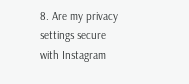8. Are my privacy settings secure with Instagram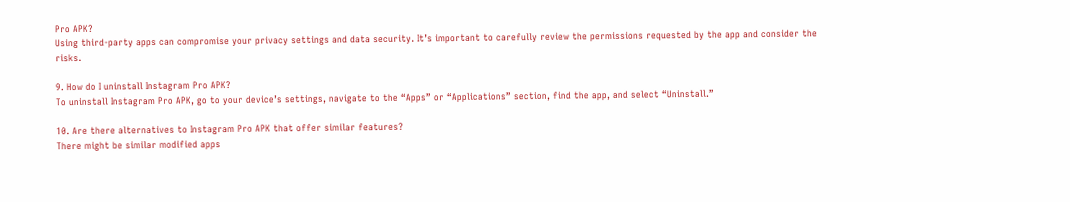Pro APK?
Using third-party apps can compromise your privacy settings and data security. It’s important to carefully review the permissions requested by the app and consider the risks.

9. How do I uninstall Instagram Pro APK?
To uninstall Instagram Pro APK, go to your device’s settings, navigate to the “Apps” or “Applications” section, find the app, and select “Uninstall.”

10. Are there alternatives to Instagram Pro APK that offer similar features?
There might be similar modified apps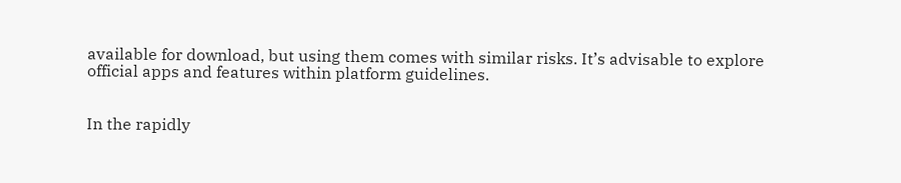available for download, but using them comes with similar risks. It’s advisable to explore official apps and features within platform guidelines.


In the rapidly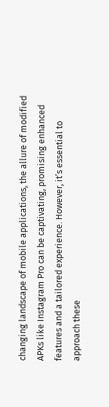changing landscape of mobile applications, the allure of modified APKs like Instagram Pro can be captivating, promising enhanced features and a tailored experience. However, it’s essential to approach these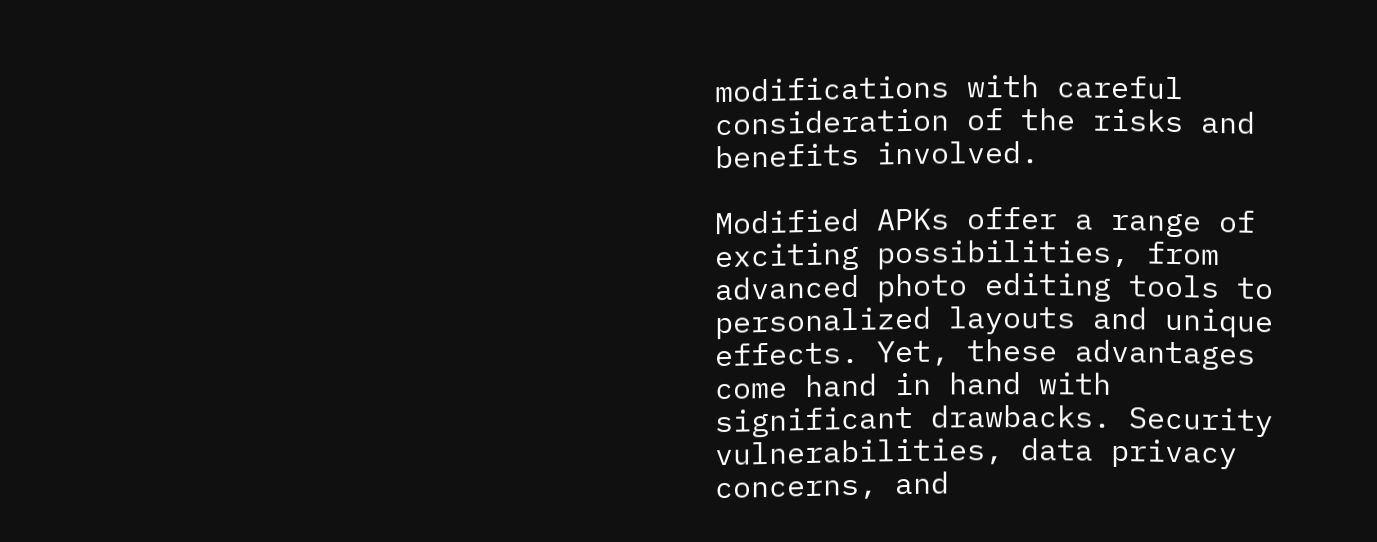modifications with careful consideration of the risks and benefits involved.

Modified APKs offer a range of exciting possibilities, from advanced photo editing tools to personalized layouts and unique effects. Yet, these advantages come hand in hand with significant drawbacks. Security vulnerabilities, data privacy concerns, and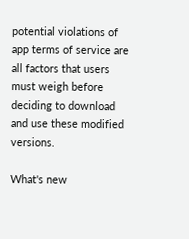potential violations of app terms of service are all factors that users must weigh before deciding to download and use these modified versions.

What's new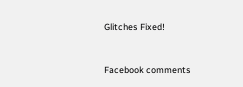Glitches Fixed!



Facebook comments